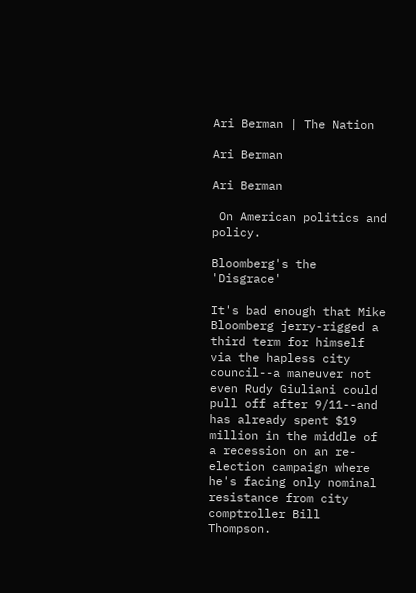Ari Berman | The Nation

Ari Berman

Ari Berman

 On American politics and policy.

Bloomberg's the 'Disgrace'

It's bad enough that Mike Bloomberg jerry-rigged a third term for himself via the hapless city council--a maneuver not even Rudy Giuliani could pull off after 9/11--and has already spent $19 million in the middle of a recession on an re-election campaign where he's facing only nominal resistance from city comptroller Bill Thompson.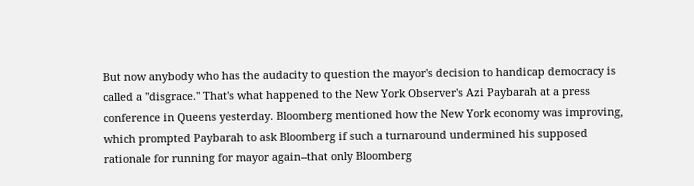But now anybody who has the audacity to question the mayor's decision to handicap democracy is called a "disgrace." That's what happened to the New York Observer's Azi Paybarah at a press conference in Queens yesterday. Bloomberg mentioned how the New York economy was improving, which prompted Paybarah to ask Bloomberg if such a turnaround undermined his supposed rationale for running for mayor again--that only Bloomberg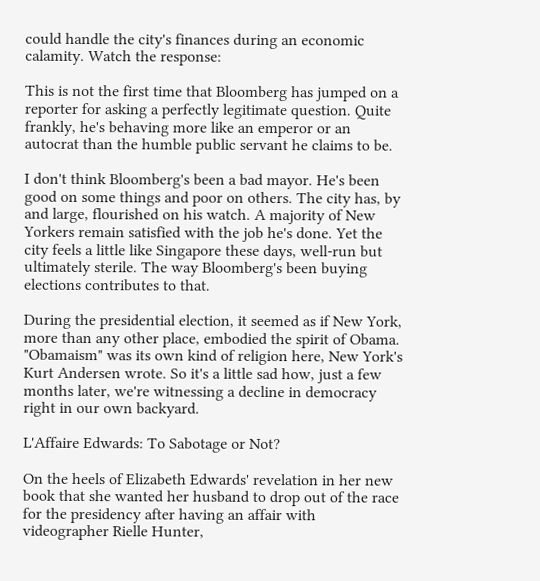could handle the city's finances during an economic calamity. Watch the response:

This is not the first time that Bloomberg has jumped on a reporter for asking a perfectly legitimate question. Quite frankly, he's behaving more like an emperor or an autocrat than the humble public servant he claims to be.

I don't think Bloomberg's been a bad mayor. He's been good on some things and poor on others. The city has, by and large, flourished on his watch. A majority of New Yorkers remain satisfied with the job he's done. Yet the city feels a little like Singapore these days, well-run but ultimately sterile. The way Bloomberg's been buying elections contributes to that.

During the presidential election, it seemed as if New York, more than any other place, embodied the spirit of Obama. "Obamaism" was its own kind of religion here, New York's Kurt Andersen wrote. So it's a little sad how, just a few months later, we're witnessing a decline in democracy right in our own backyard.

L'Affaire Edwards: To Sabotage or Not?

On the heels of Elizabeth Edwards' revelation in her new book that she wanted her husband to drop out of the race for the presidency after having an affair with videographer Rielle Hunter,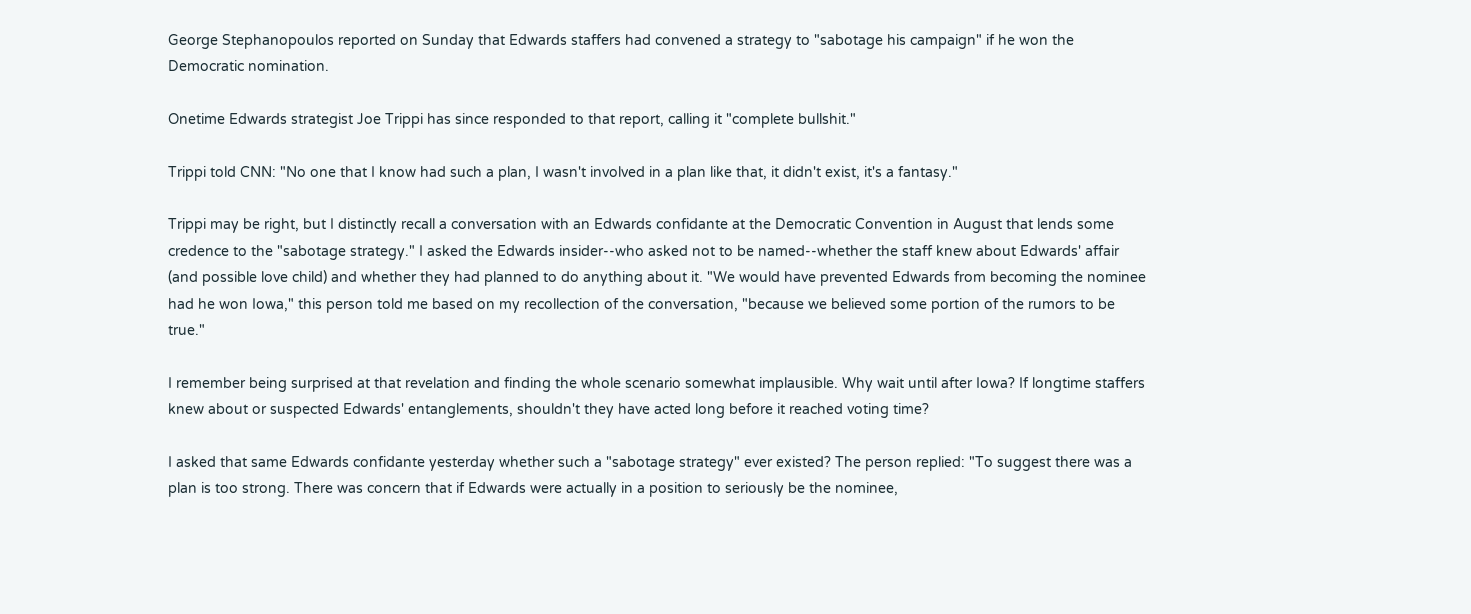George Stephanopoulos reported on Sunday that Edwards staffers had convened a strategy to "sabotage his campaign" if he won the Democratic nomination.

Onetime Edwards strategist Joe Trippi has since responded to that report, calling it "complete bullshit."

Trippi told CNN: "No one that I know had such a plan, I wasn't involved in a plan like that, it didn't exist, it's a fantasy."

Trippi may be right, but I distinctly recall a conversation with an Edwards confidante at the Democratic Convention in August that lends some credence to the "sabotage strategy." I asked the Edwards insider--who asked not to be named--whether the staff knew about Edwards' affair (and possible love child) and whether they had planned to do anything about it. "We would have prevented Edwards from becoming the nominee had he won Iowa," this person told me based on my recollection of the conversation, "because we believed some portion of the rumors to be true."

I remember being surprised at that revelation and finding the whole scenario somewhat implausible. Why wait until after Iowa? If longtime staffers knew about or suspected Edwards' entanglements, shouldn't they have acted long before it reached voting time?

I asked that same Edwards confidante yesterday whether such a "sabotage strategy" ever existed? The person replied: "To suggest there was a plan is too strong. There was concern that if Edwards were actually in a position to seriously be the nominee,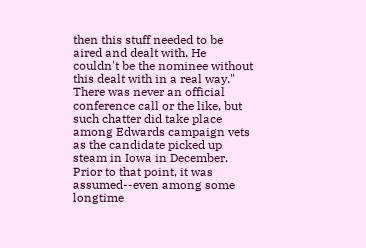then this stuff needed to be aired and dealt with. He couldn't be the nominee without this dealt with in a real way." There was never an official conference call or the like, but such chatter did take place among Edwards campaign vets as the candidate picked up steam in Iowa in December. Prior to that point, it was assumed--even among some longtime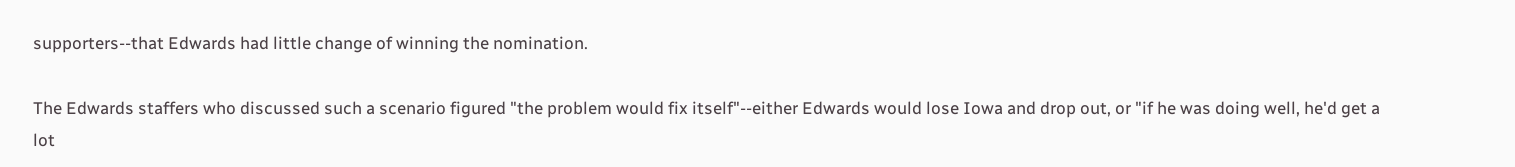supporters--that Edwards had little change of winning the nomination.

The Edwards staffers who discussed such a scenario figured "the problem would fix itself"--either Edwards would lose Iowa and drop out, or "if he was doing well, he'd get a lot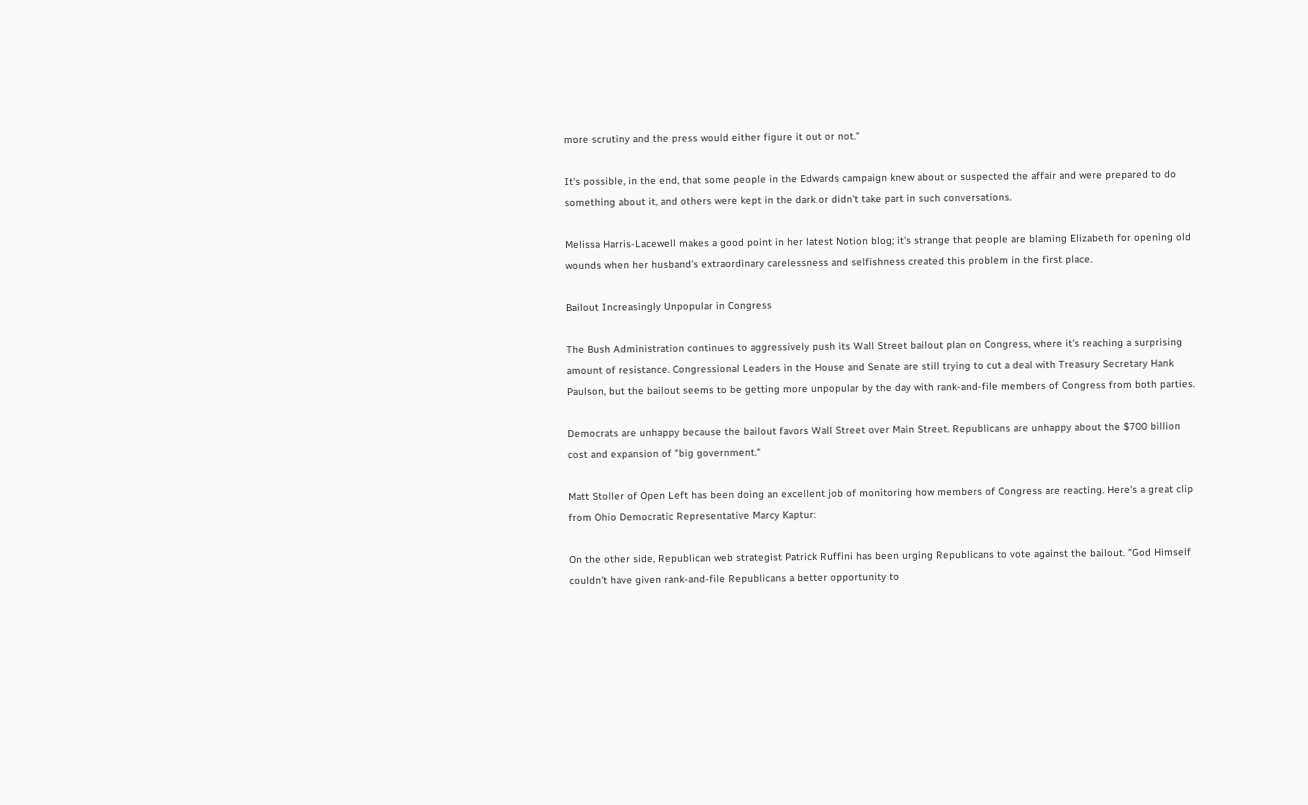more scrutiny and the press would either figure it out or not."

It's possible, in the end, that some people in the Edwards campaign knew about or suspected the affair and were prepared to do something about it, and others were kept in the dark or didn't take part in such conversations.

Melissa Harris-Lacewell makes a good point in her latest Notion blog; it's strange that people are blaming Elizabeth for opening old wounds when her husband's extraordinary carelessness and selfishness created this problem in the first place.

Bailout Increasingly Unpopular in Congress

The Bush Administration continues to aggressively push its Wall Street bailout plan on Congress, where it's reaching a surprising amount of resistance. Congressional Leaders in the House and Senate are still trying to cut a deal with Treasury Secretary Hank Paulson, but the bailout seems to be getting more unpopular by the day with rank-and-file members of Congress from both parties.

Democrats are unhappy because the bailout favors Wall Street over Main Street. Republicans are unhappy about the $700 billion cost and expansion of "big government."

Matt Stoller of Open Left has been doing an excellent job of monitoring how members of Congress are reacting. Here's a great clip from Ohio Democratic Representative Marcy Kaptur:

On the other side, Republican web strategist Patrick Ruffini has been urging Republicans to vote against the bailout. "God Himself couldn't have given rank-and-file Republicans a better opportunity to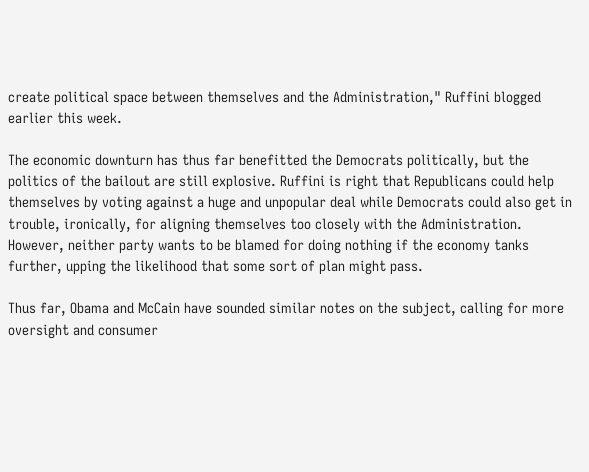create political space between themselves and the Administration," Ruffini blogged earlier this week.

The economic downturn has thus far benefitted the Democrats politically, but the politics of the bailout are still explosive. Ruffini is right that Republicans could help themselves by voting against a huge and unpopular deal while Democrats could also get in trouble, ironically, for aligning themselves too closely with the Administration. However, neither party wants to be blamed for doing nothing if the economy tanks further, upping the likelihood that some sort of plan might pass.

Thus far, Obama and McCain have sounded similar notes on the subject, calling for more oversight and consumer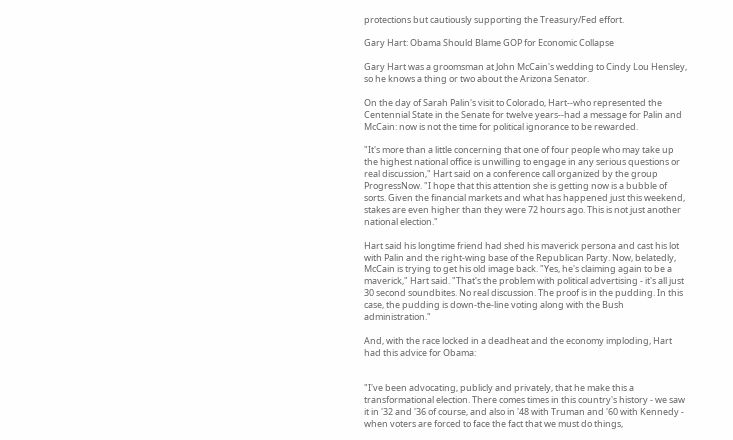protections but cautiously supporting the Treasury/Fed effort.

Gary Hart: Obama Should Blame GOP for Economic Collapse

Gary Hart was a groomsman at John McCain's wedding to Cindy Lou Hensley, so he knows a thing or two about the Arizona Senator.

On the day of Sarah Palin's visit to Colorado, Hart--who represented the Centennial State in the Senate for twelve years--had a message for Palin and McCain: now is not the time for political ignorance to be rewarded.

"It's more than a little concerning that one of four people who may take up the highest national office is unwilling to engage in any serious questions or real discussion," Hart said on a conference call organized by the group ProgressNow. "I hope that this attention she is getting now is a bubble of sorts. Given the financial markets and what has happened just this weekend, stakes are even higher than they were 72 hours ago. This is not just another national election."

Hart said his longtime friend had shed his maverick persona and cast his lot with Palin and the right-wing base of the Republican Party. Now, belatedly, McCain is trying to get his old image back. "Yes, he's claiming again to be a maverick," Hart said. "That's the problem with political advertising - it's all just 30 second soundbites. No real discussion. The proof is in the pudding. In this case, the pudding is down-the-line voting along with the Bush administration."

And, with the race locked in a deadheat and the economy imploding, Hart had this advice for Obama:


"I've been advocating, publicly and privately, that he make this a transformational election. There comes times in this country's history - we saw it in '32 and '36 of course, and also in '48 with Truman and '60 with Kennedy - when voters are forced to face the fact that we must do things,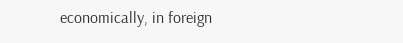economically, in foreign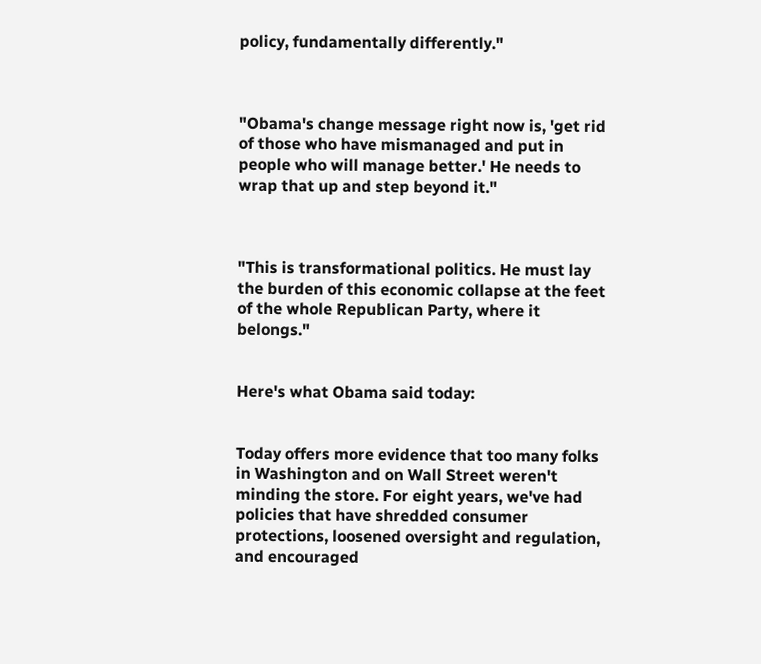policy, fundamentally differently."



"Obama's change message right now is, 'get rid of those who have mismanaged and put in people who will manage better.' He needs to wrap that up and step beyond it."



"This is transformational politics. He must lay the burden of this economic collapse at the feet of the whole Republican Party, where it belongs."


Here's what Obama said today:


Today offers more evidence that too many folks in Washington and on Wall Street weren't minding the store. For eight years, we've had policies that have shredded consumer protections, loosened oversight and regulation, and encouraged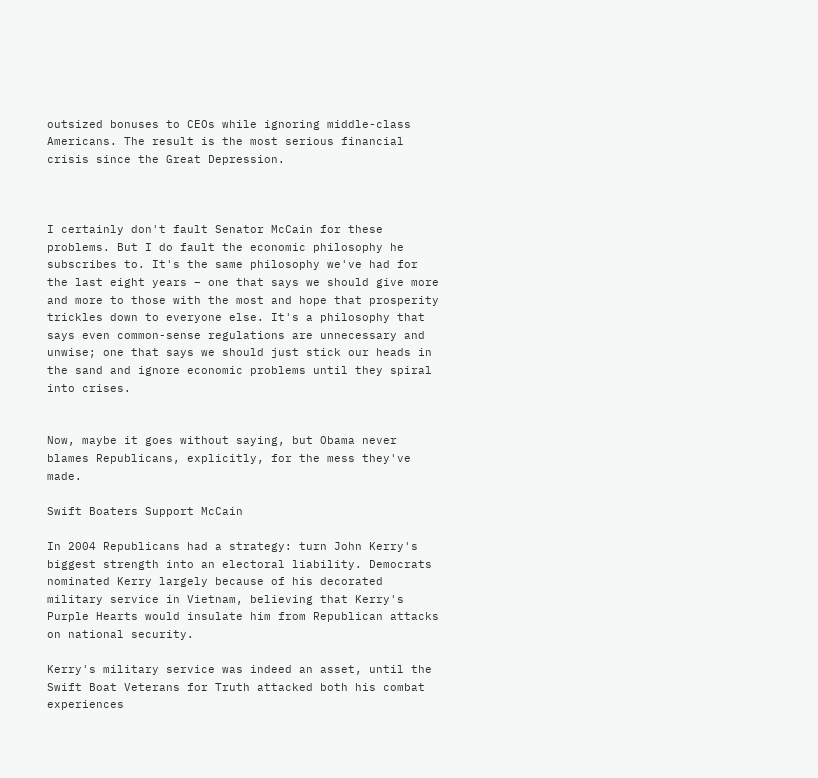outsized bonuses to CEOs while ignoring middle-class Americans. The result is the most serious financial crisis since the Great Depression.



I certainly don't fault Senator McCain for these problems. But I do fault the economic philosophy he subscribes to. It's the same philosophy we've had for the last eight years – one that says we should give more and more to those with the most and hope that prosperity trickles down to everyone else. It's a philosophy that says even common-sense regulations are unnecessary and unwise; one that says we should just stick our heads in the sand and ignore economic problems until they spiral into crises.


Now, maybe it goes without saying, but Obama never blames Republicans, explicitly, for the mess they've made.

Swift Boaters Support McCain

In 2004 Republicans had a strategy: turn John Kerry's biggest strength into an electoral liability. Democrats nominated Kerry largely because of his decorated military service in Vietnam, believing that Kerry's Purple Hearts would insulate him from Republican attacks on national security.

Kerry's military service was indeed an asset, until the Swift Boat Veterans for Truth attacked both his combat experiences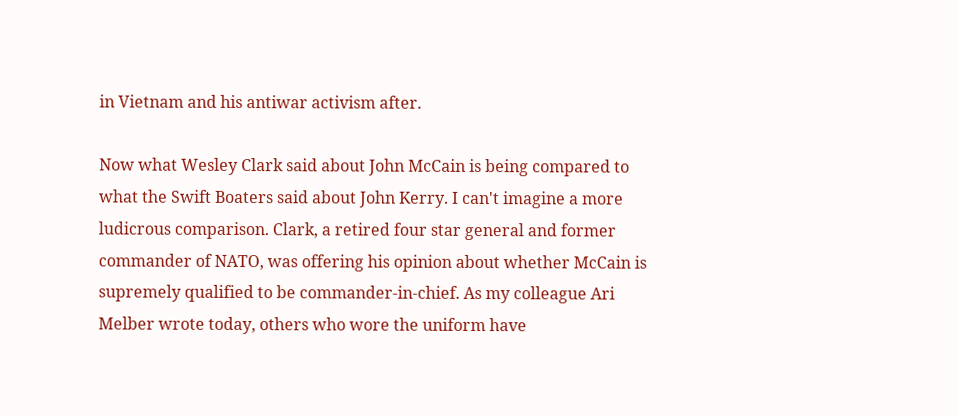in Vietnam and his antiwar activism after.

Now what Wesley Clark said about John McCain is being compared to what the Swift Boaters said about John Kerry. I can't imagine a more ludicrous comparison. Clark, a retired four star general and former commander of NATO, was offering his opinion about whether McCain is supremely qualified to be commander-in-chief. As my colleague Ari Melber wrote today, others who wore the uniform have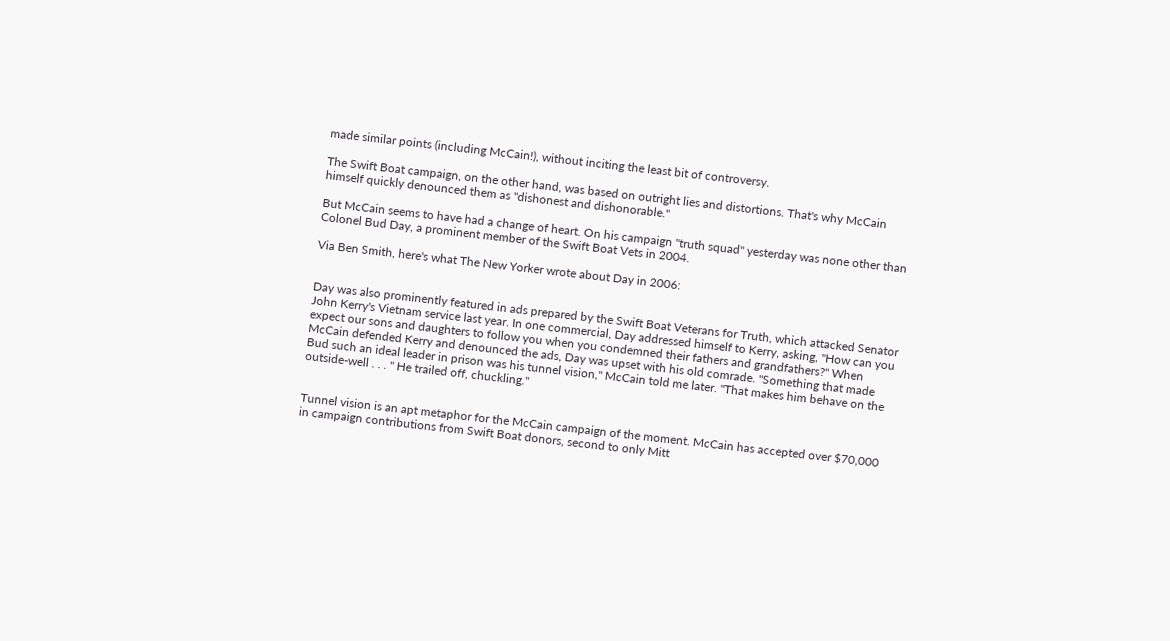made similar points (including McCain!), without inciting the least bit of controversy.

The Swift Boat campaign, on the other hand, was based on outright lies and distortions. That's why McCain himself quickly denounced them as "dishonest and dishonorable."

But McCain seems to have had a change of heart. On his campaign "truth squad" yesterday was none other than Colonel Bud Day, a prominent member of the Swift Boat Vets in 2004.

Via Ben Smith, here's what The New Yorker wrote about Day in 2006:


Day was also prominently featured in ads prepared by the Swift Boat Veterans for Truth, which attacked Senator John Kerry's Vietnam service last year. In one commercial, Day addressed himself to Kerry, asking, "How can you expect our sons and daughters to follow you when you condemned their fathers and grandfathers?" When McCain defended Kerry and denounced the ads, Day was upset with his old comrade. "Something that made Bud such an ideal leader in prison was his tunnel vision," McCain told me later. "That makes him behave on the outside-well . . . " He trailed off, chuckling."


Tunnel vision is an apt metaphor for the McCain campaign of the moment. McCain has accepted over $70,000 in campaign contributions from Swift Boat donors, second to only Mitt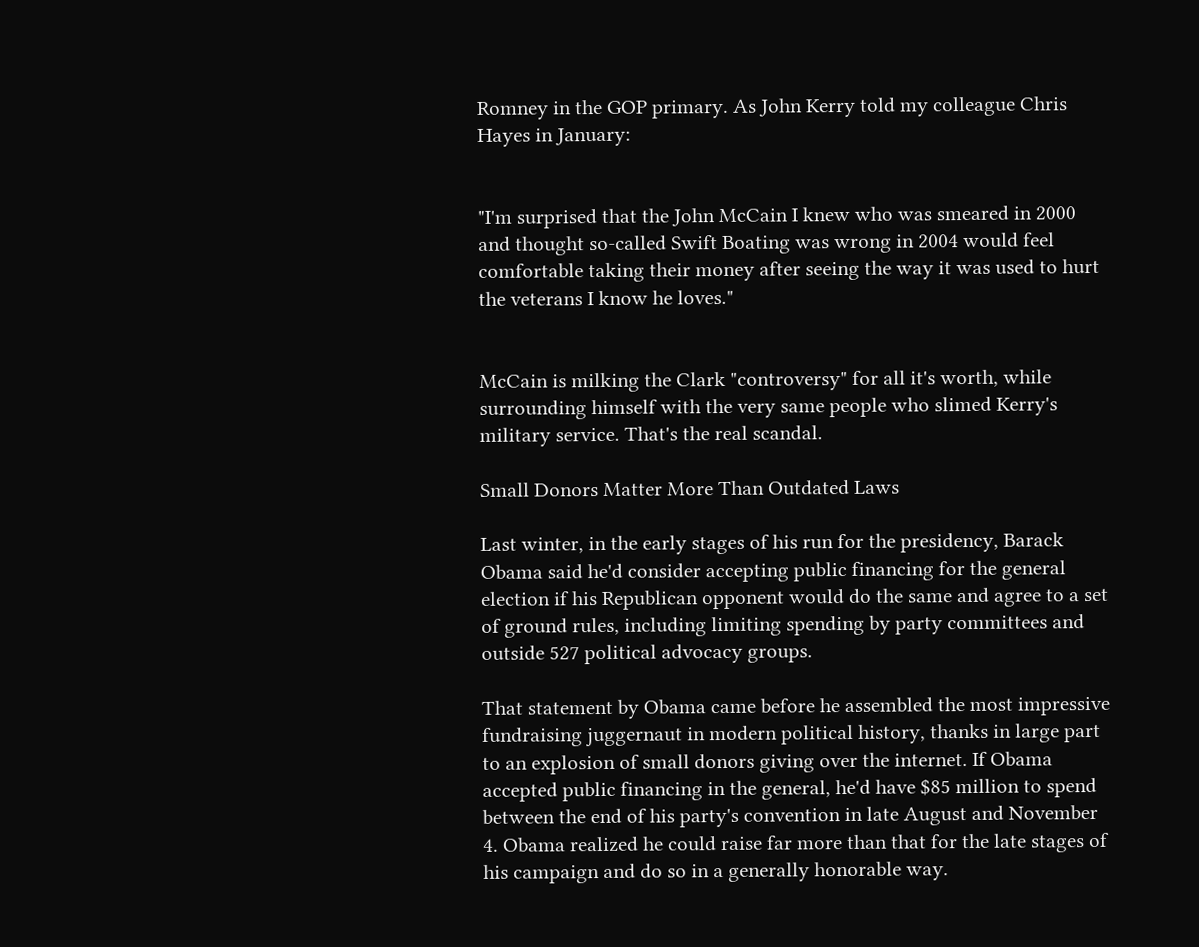Romney in the GOP primary. As John Kerry told my colleague Chris Hayes in January:


"I'm surprised that the John McCain I knew who was smeared in 2000 and thought so-called Swift Boating was wrong in 2004 would feel comfortable taking their money after seeing the way it was used to hurt the veterans I know he loves."


McCain is milking the Clark "controversy" for all it's worth, while surrounding himself with the very same people who slimed Kerry's military service. That's the real scandal.

Small Donors Matter More Than Outdated Laws

Last winter, in the early stages of his run for the presidency, Barack Obama said he'd consider accepting public financing for the general election if his Republican opponent would do the same and agree to a set of ground rules, including limiting spending by party committees and outside 527 political advocacy groups.

That statement by Obama came before he assembled the most impressive fundraising juggernaut in modern political history, thanks in large part to an explosion of small donors giving over the internet. If Obama accepted public financing in the general, he'd have $85 million to spend between the end of his party's convention in late August and November 4. Obama realized he could raise far more than that for the late stages of his campaign and do so in a generally honorable way.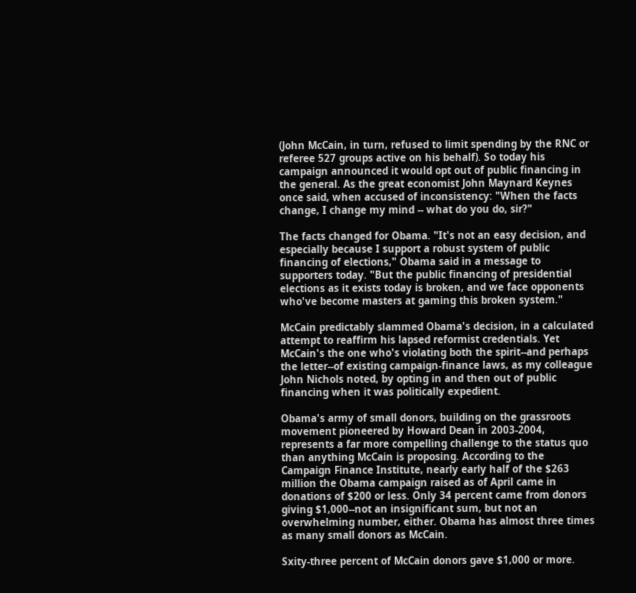(John McCain, in turn, refused to limit spending by the RNC or referee 527 groups active on his behalf). So today his campaign announced it would opt out of public financing in the general. As the great economist John Maynard Keynes once said, when accused of inconsistency: "When the facts change, I change my mind -- what do you do, sir?"

The facts changed for Obama. "It's not an easy decision, and especially because I support a robust system of public financing of elections," Obama said in a message to supporters today. "But the public financing of presidential elections as it exists today is broken, and we face opponents who've become masters at gaming this broken system."

McCain predictably slammed Obama's decision, in a calculated attempt to reaffirm his lapsed reformist credentials. Yet McCain's the one who's violating both the spirit--and perhaps the letter--of existing campaign-finance laws, as my colleague John Nichols noted, by opting in and then out of public financing when it was politically expedient.

Obama's army of small donors, building on the grassroots movement pioneered by Howard Dean in 2003-2004, represents a far more compelling challenge to the status quo than anything McCain is proposing. According to the Campaign Finance Institute, nearly early half of the $263 million the Obama campaign raised as of April came in donations of $200 or less. Only 34 percent came from donors giving $1,000--not an insignificant sum, but not an overwhelming number, either. Obama has almost three times as many small donors as McCain.

Sxity-three percent of McCain donors gave $1,000 or more.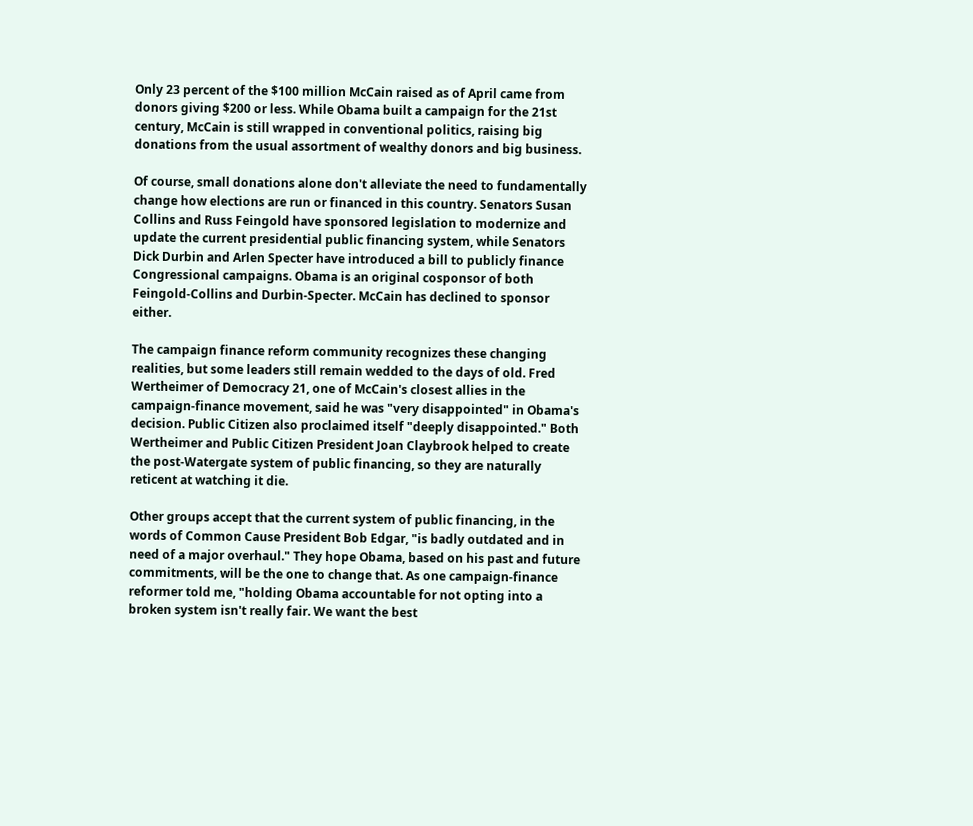Only 23 percent of the $100 million McCain raised as of April came from donors giving $200 or less. While Obama built a campaign for the 21st century, McCain is still wrapped in conventional politics, raising big donations from the usual assortment of wealthy donors and big business.

Of course, small donations alone don't alleviate the need to fundamentally change how elections are run or financed in this country. Senators Susan Collins and Russ Feingold have sponsored legislation to modernize and update the current presidential public financing system, while Senators Dick Durbin and Arlen Specter have introduced a bill to publicly finance Congressional campaigns. Obama is an original cosponsor of both Feingold-Collins and Durbin-Specter. McCain has declined to sponsor either.

The campaign finance reform community recognizes these changing realities, but some leaders still remain wedded to the days of old. Fred Wertheimer of Democracy 21, one of McCain's closest allies in the campaign-finance movement, said he was "very disappointed" in Obama's decision. Public Citizen also proclaimed itself "deeply disappointed." Both Wertheimer and Public Citizen President Joan Claybrook helped to create the post-Watergate system of public financing, so they are naturally reticent at watching it die.

Other groups accept that the current system of public financing, in the words of Common Cause President Bob Edgar, "is badly outdated and in need of a major overhaul." They hope Obama, based on his past and future commitments, will be the one to change that. As one campaign-finance reformer told me, "holding Obama accountable for not opting into a broken system isn't really fair. We want the best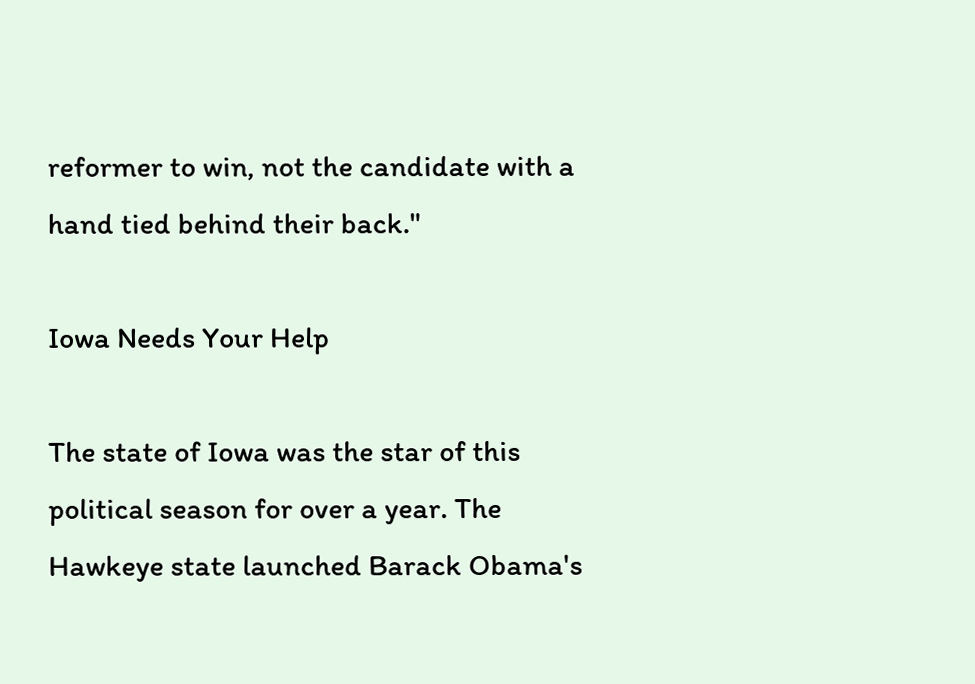reformer to win, not the candidate with a hand tied behind their back."

Iowa Needs Your Help

The state of Iowa was the star of this political season for over a year. The Hawkeye state launched Barack Obama's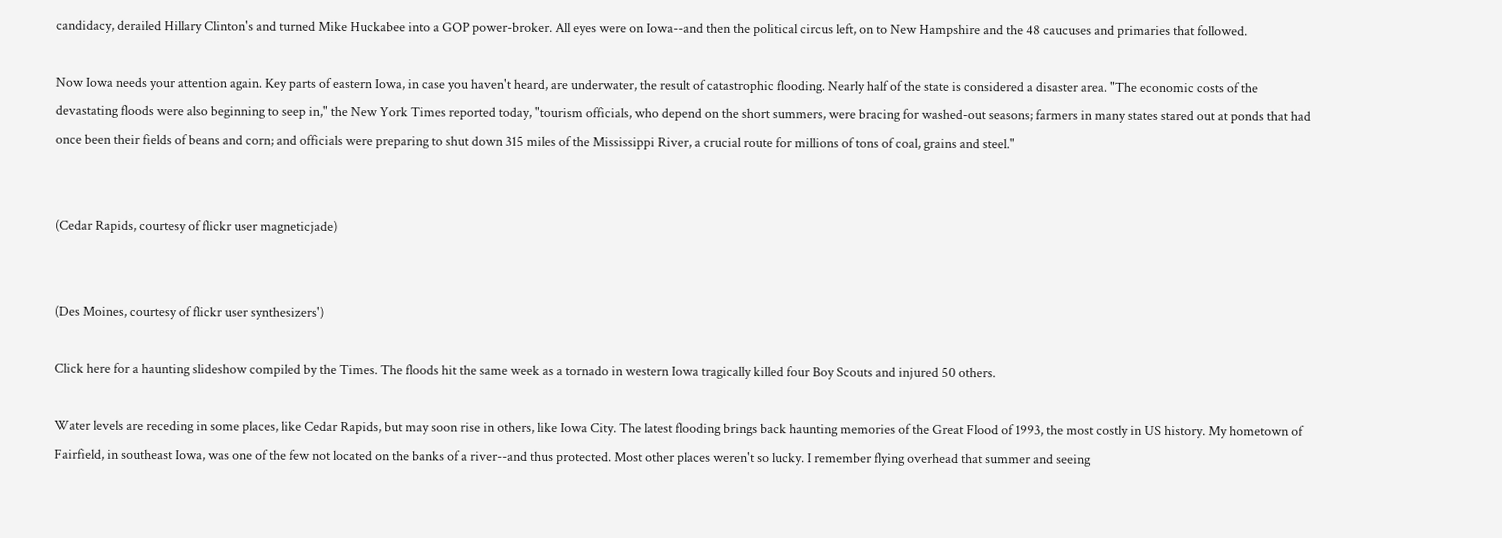candidacy, derailed Hillary Clinton's and turned Mike Huckabee into a GOP power-broker. All eyes were on Iowa--and then the political circus left, on to New Hampshire and the 48 caucuses and primaries that followed.

Now Iowa needs your attention again. Key parts of eastern Iowa, in case you haven't heard, are underwater, the result of catastrophic flooding. Nearly half of the state is considered a disaster area. "The economic costs of the devastating floods were also beginning to seep in," the New York Times reported today, "tourism officials, who depend on the short summers, were bracing for washed-out seasons; farmers in many states stared out at ponds that had once been their fields of beans and corn; and officials were preparing to shut down 315 miles of the Mississippi River, a crucial route for millions of tons of coal, grains and steel."


(Cedar Rapids, courtesy of flickr user magneticjade)


(Des Moines, courtesy of flickr user synthesizers')

Click here for a haunting slideshow compiled by the Times. The floods hit the same week as a tornado in western Iowa tragically killed four Boy Scouts and injured 50 others.

Water levels are receding in some places, like Cedar Rapids, but may soon rise in others, like Iowa City. The latest flooding brings back haunting memories of the Great Flood of 1993, the most costly in US history. My hometown of Fairfield, in southeast Iowa, was one of the few not located on the banks of a river--and thus protected. Most other places weren't so lucky. I remember flying overhead that summer and seeing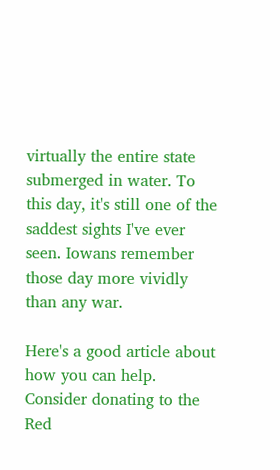virtually the entire state submerged in water. To this day, it's still one of the saddest sights I've ever seen. Iowans remember those day more vividly than any war.

Here's a good article about how you can help. Consider donating to the Red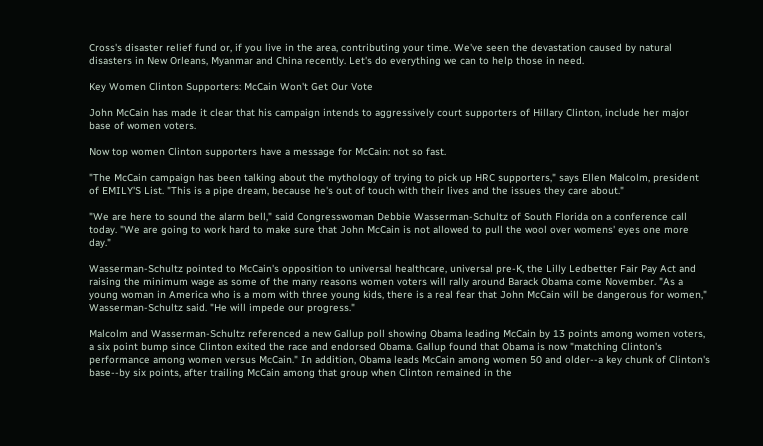Cross's disaster relief fund or, if you live in the area, contributing your time. We've seen the devastation caused by natural disasters in New Orleans, Myanmar and China recently. Let's do everything we can to help those in need.

Key Women Clinton Supporters: McCain Won't Get Our Vote

John McCain has made it clear that his campaign intends to aggressively court supporters of Hillary Clinton, include her major base of women voters.

Now top women Clinton supporters have a message for McCain: not so fast.

"The McCain campaign has been talking about the mythology of trying to pick up HRC supporters," says Ellen Malcolm, president of EMILY'S List. "This is a pipe dream, because he's out of touch with their lives and the issues they care about."

"We are here to sound the alarm bell," said Congresswoman Debbie Wasserman-Schultz of South Florida on a conference call today. "We are going to work hard to make sure that John McCain is not allowed to pull the wool over womens' eyes one more day."

Wasserman-Schultz pointed to McCain's opposition to universal healthcare, universal pre-K, the Lilly Ledbetter Fair Pay Act and raising the minimum wage as some of the many reasons women voters will rally around Barack Obama come November. "As a young woman in America who is a mom with three young kids, there is a real fear that John McCain will be dangerous for women," Wasserman-Schultz said. "He will impede our progress."

Malcolm and Wasserman-Schultz referenced a new Gallup poll showing Obama leading McCain by 13 points among women voters, a six point bump since Clinton exited the race and endorsed Obama. Gallup found that Obama is now "matching Clinton's performance among women versus McCain." In addition, Obama leads McCain among women 50 and older--a key chunk of Clinton's base--by six points, after trailing McCain among that group when Clinton remained in the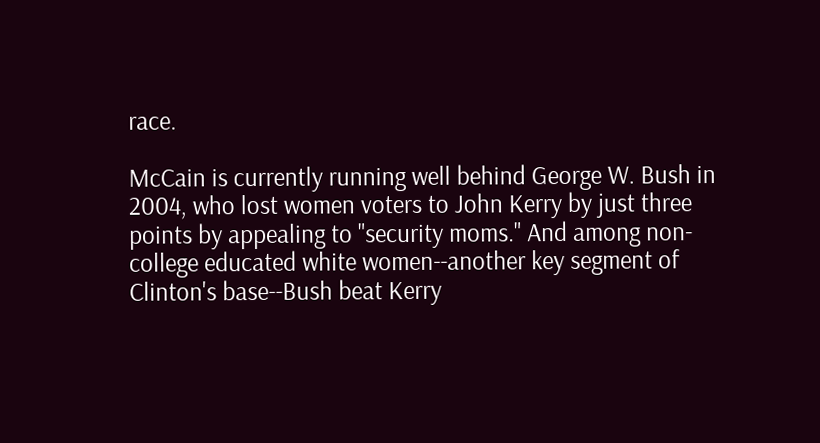race.

McCain is currently running well behind George W. Bush in 2004, who lost women voters to John Kerry by just three points by appealing to "security moms." And among non-college educated white women--another key segment of Clinton's base--Bush beat Kerry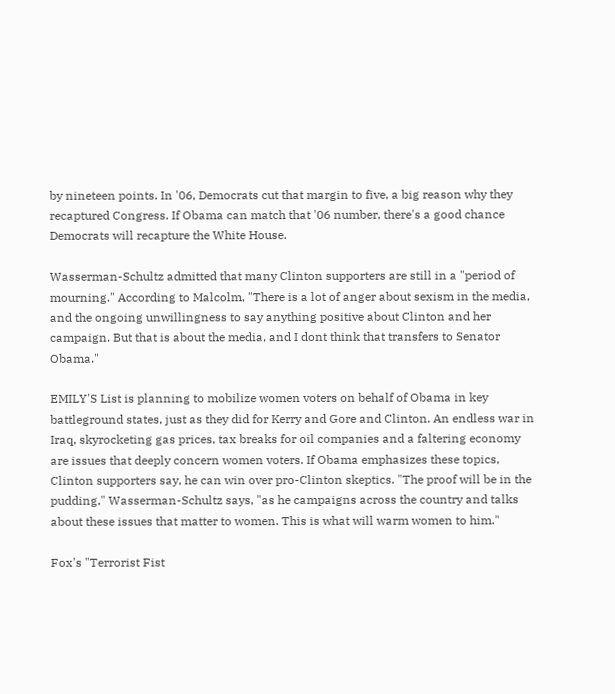by nineteen points. In '06, Democrats cut that margin to five, a big reason why they recaptured Congress. If Obama can match that '06 number, there's a good chance Democrats will recapture the White House.

Wasserman-Schultz admitted that many Clinton supporters are still in a "period of mourning." According to Malcolm, "There is a lot of anger about sexism in the media, and the ongoing unwillingness to say anything positive about Clinton and her campaign. But that is about the media, and I dont think that transfers to Senator Obama."

EMILY'S List is planning to mobilize women voters on behalf of Obama in key battleground states, just as they did for Kerry and Gore and Clinton. An endless war in Iraq, skyrocketing gas prices, tax breaks for oil companies and a faltering economy are issues that deeply concern women voters. If Obama emphasizes these topics, Clinton supporters say, he can win over pro-Clinton skeptics. "The proof will be in the pudding," Wasserman-Schultz says, "as he campaigns across the country and talks about these issues that matter to women. This is what will warm women to him."

Fox's "Terrorist Fist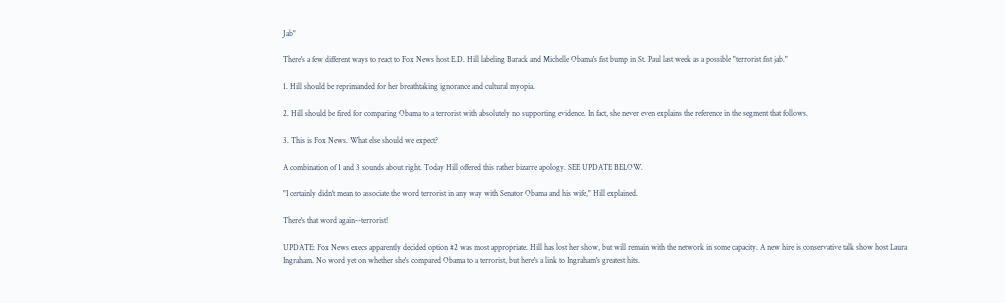Jab"

There's a few different ways to react to Fox News host E.D. Hill labeling Barack and Michelle Obama's fist bump in St. Paul last week as a possible "terrorist fist jab."

1. Hill should be reprimanded for her breathtaking ignorance and cultural myopia.

2. Hill should be fired for comparing Obama to a terrorist with absolutely no supporting evidence. In fact, she never even explains the reference in the segment that follows.

3. This is Fox News. What else should we expect?

A combination of 1 and 3 sounds about right. Today Hill offered this rather bizarre apology. SEE UPDATE BELOW.

"I certainly didn't mean to associate the word terrorist in any way with Senator Obama and his wife," Hill explained.

There's that word again--terrorist!

UPDATE: Fox News execs apparently decided option #2 was most appropriate. Hill has lost her show, but will remain with the network in some capacity. A new hire is conservative talk show host Laura Ingraham. No word yet on whether she's compared Obama to a terrorist, but here's a link to Ingraham's greatest hits.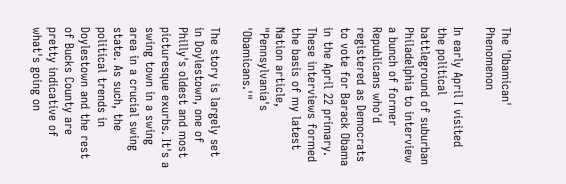The 'Obamican' Phenomenon

In early April I visited the political battleground of suburban Philadelphia to interview a bunch of former Republicans who'd registered as Democrats to vote for Barack Obama in the April 22 primary. These interviews formed the basis of my latest Nation article, "Pennsylvania's 'Obamicans.'"

The story is largely set in Doylestown, one of Philly's oldest and most picturesque exurbs. It's a swing town in a swing area in a crucial swing state. As such, the political trends in Doylestown and the rest of Bucks County are pretty indicative of what's going on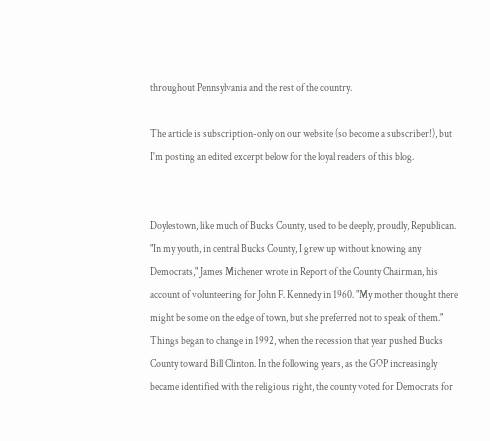throughout Pennsylvania and the rest of the country.

The article is subscription-only on our website (so become a subscriber!), but I'm posting an edited excerpt below for the loyal readers of this blog.


Doylestown, like much of Bucks County, used to be deeply, proudly, Republican. "In my youth, in central Bucks County, I grew up without knowing any Democrats," James Michener wrote in Report of the County Chairman, his account of volunteering for John F. Kennedy in 1960. "My mother thought there might be some on the edge of town, but she preferred not to speak of them." Things began to change in 1992, when the recession that year pushed Bucks County toward Bill Clinton. In the following years, as the GOP increasingly became identified with the religious right, the county voted for Democrats for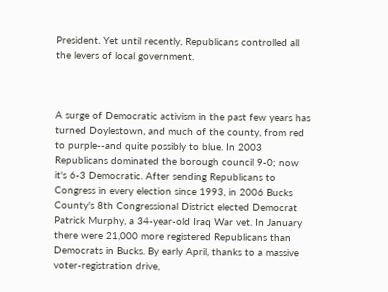President. Yet until recently, Republicans controlled all the levers of local government.



A surge of Democratic activism in the past few years has turned Doylestown, and much of the county, from red to purple--and quite possibly to blue. In 2003 Republicans dominated the borough council 9-0; now it's 6-3 Democratic. After sending Republicans to Congress in every election since 1993, in 2006 Bucks County's 8th Congressional District elected Democrat Patrick Murphy, a 34-year-old Iraq War vet. In January there were 21,000 more registered Republicans than Democrats in Bucks. By early April, thanks to a massive voter-registration drive,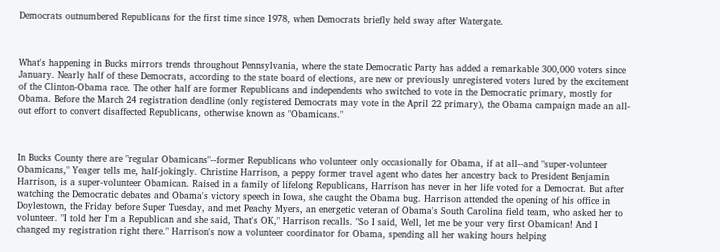Democrats outnumbered Republicans for the first time since 1978, when Democrats briefly held sway after Watergate.



What's happening in Bucks mirrors trends throughout Pennsylvania, where the state Democratic Party has added a remarkable 300,000 voters since January. Nearly half of these Democrats, according to the state board of elections, are new or previously unregistered voters lured by the excitement of the Clinton-Obama race. The other half are former Republicans and independents who switched to vote in the Democratic primary, mostly for Obama. Before the March 24 registration deadline (only registered Democrats may vote in the April 22 primary), the Obama campaign made an all-out effort to convert disaffected Republicans, otherwise known as "Obamicans."



In Bucks County there are "regular Obamicans"--former Republicans who volunteer only occasionally for Obama, if at all--and "super-volunteer Obamicans," Yeager tells me, half-jokingly. Christine Harrison, a peppy former travel agent who dates her ancestry back to President Benjamin Harrison, is a super-volunteer Obamican. Raised in a family of lifelong Republicans, Harrison has never in her life voted for a Democrat. But after watching the Democratic debates and Obama's victory speech in Iowa, she caught the Obama bug. Harrison attended the opening of his office in Doylestown, the Friday before Super Tuesday, and met Peachy Myers, an energetic veteran of Obama's South Carolina field team, who asked her to volunteer. "I told her I'm a Republican and she said, That's OK," Harrison recalls. "So I said, Well, let me be your very first Obamican! And I changed my registration right there." Harrison's now a volunteer coordinator for Obama, spending all her waking hours helping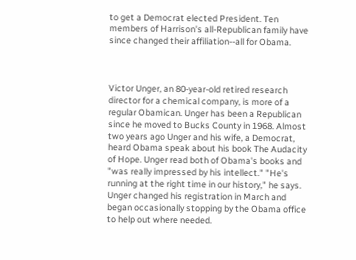to get a Democrat elected President. Ten members of Harrison's all-Republican family have since changed their affiliation--all for Obama.



Victor Unger, an 80-year-old retired research director for a chemical company, is more of a regular Obamican. Unger has been a Republican since he moved to Bucks County in 1968. Almost two years ago Unger and his wife, a Democrat, heard Obama speak about his book The Audacity of Hope. Unger read both of Obama's books and "was really impressed by his intellect." "He's running at the right time in our history," he says. Unger changed his registration in March and began occasionally stopping by the Obama office to help out where needed.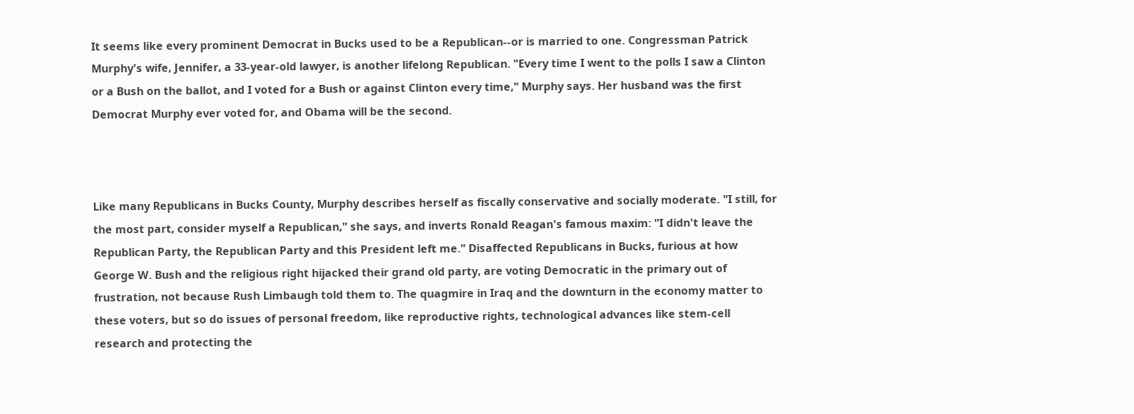It seems like every prominent Democrat in Bucks used to be a Republican--or is married to one. Congressman Patrick Murphy's wife, Jennifer, a 33-year-old lawyer, is another lifelong Republican. "Every time I went to the polls I saw a Clinton or a Bush on the ballot, and I voted for a Bush or against Clinton every time," Murphy says. Her husband was the first Democrat Murphy ever voted for, and Obama will be the second.



Like many Republicans in Bucks County, Murphy describes herself as fiscally conservative and socially moderate. "I still, for the most part, consider myself a Republican," she says, and inverts Ronald Reagan's famous maxim: "I didn't leave the Republican Party, the Republican Party and this President left me." Disaffected Republicans in Bucks, furious at how George W. Bush and the religious right hijacked their grand old party, are voting Democratic in the primary out of frustration, not because Rush Limbaugh told them to. The quagmire in Iraq and the downturn in the economy matter to these voters, but so do issues of personal freedom, like reproductive rights, technological advances like stem-cell research and protecting the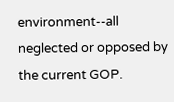environment--all neglected or opposed by the current GOP.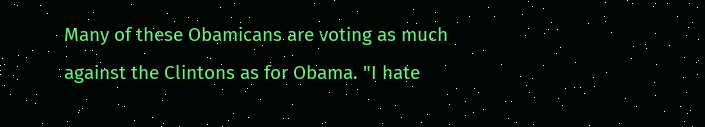Many of these Obamicans are voting as much against the Clintons as for Obama. "I hate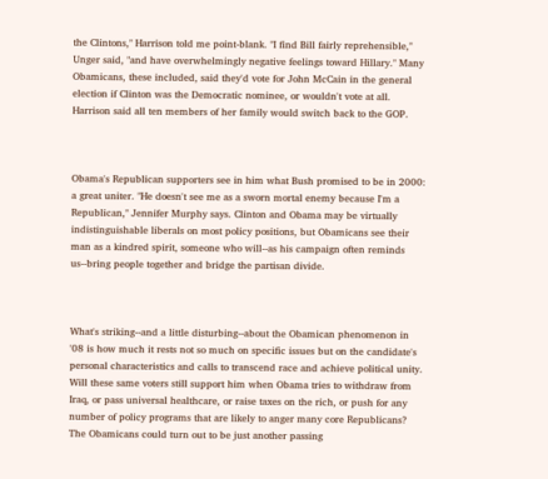the Clintons," Harrison told me point-blank. "I find Bill fairly reprehensible," Unger said, "and have overwhelmingly negative feelings toward Hillary." Many Obamicans, these included, said they'd vote for John McCain in the general election if Clinton was the Democratic nominee, or wouldn't vote at all. Harrison said all ten members of her family would switch back to the GOP.



Obama's Republican supporters see in him what Bush promised to be in 2000: a great uniter. "He doesn't see me as a sworn mortal enemy because I'm a Republican," Jennifer Murphy says. Clinton and Obama may be virtually indistinguishable liberals on most policy positions, but Obamicans see their man as a kindred spirit, someone who will--as his campaign often reminds us--bring people together and bridge the partisan divide.



What's striking--and a little disturbing--about the Obamican phenomenon in '08 is how much it rests not so much on specific issues but on the candidate's personal characteristics and calls to transcend race and achieve political unity. Will these same voters still support him when Obama tries to withdraw from Iraq, or pass universal healthcare, or raise taxes on the rich, or push for any number of policy programs that are likely to anger many core Republicans? The Obamicans could turn out to be just another passing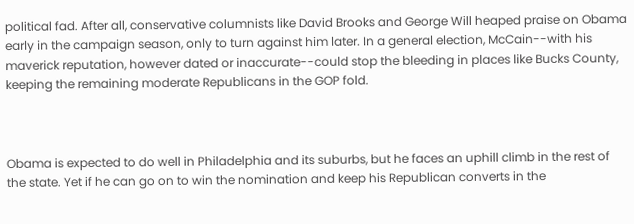political fad. After all, conservative columnists like David Brooks and George Will heaped praise on Obama early in the campaign season, only to turn against him later. In a general election, McCain--with his maverick reputation, however dated or inaccurate--could stop the bleeding in places like Bucks County, keeping the remaining moderate Republicans in the GOP fold.



Obama is expected to do well in Philadelphia and its suburbs, but he faces an uphill climb in the rest of the state. Yet if he can go on to win the nomination and keep his Republican converts in the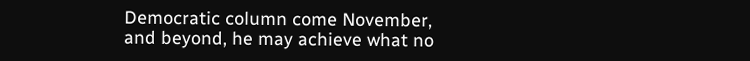Democratic column come November, and beyond, he may achieve what no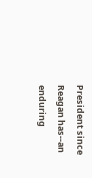President since Reagan has--an enduring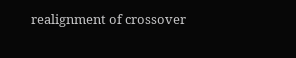realignment of crossover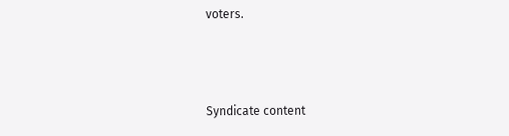voters.



Syndicate content